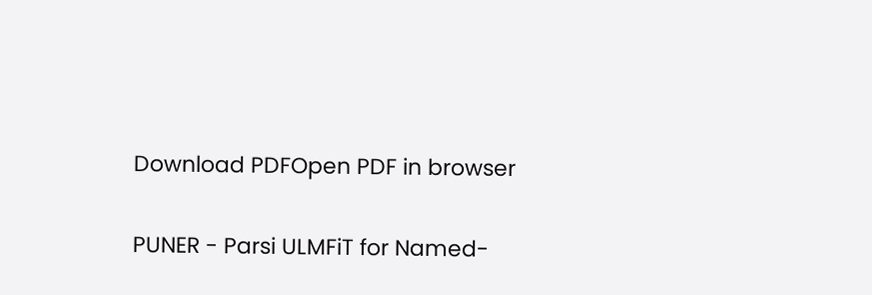Download PDFOpen PDF in browser

PUNER - Parsi ULMFiT for Named-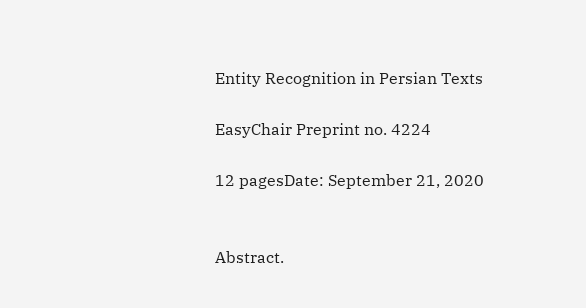Entity Recognition in Persian Texts

EasyChair Preprint no. 4224

12 pagesDate: September 21, 2020


Abstract.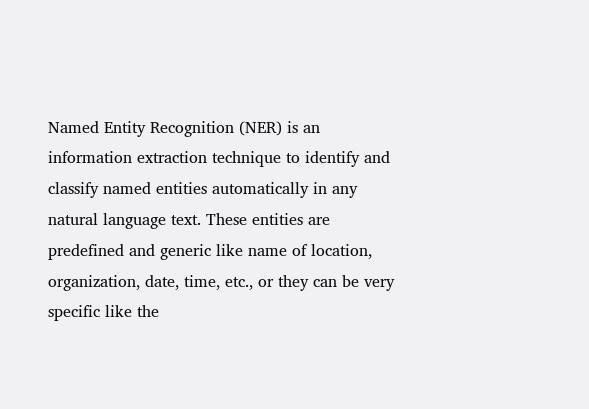Named Entity Recognition (NER) is an information extraction technique to identify and classify named entities automatically in any natural language text. These entities are predefined and generic like name of location, organization, date, time, etc., or they can be very specific like the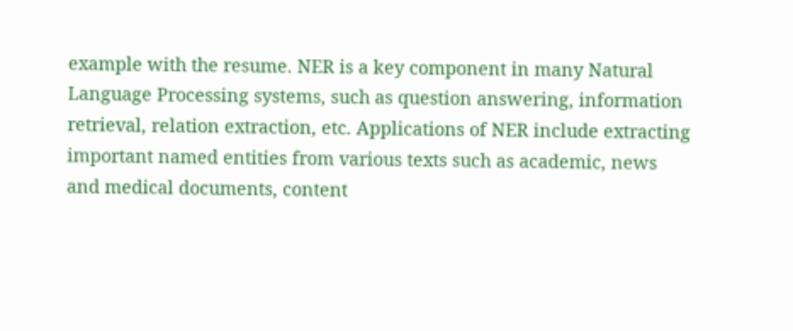example with the resume. NER is a key component in many Natural Language Processing systems, such as question answering, information retrieval, relation extraction, etc. Applications of NER include extracting important named entities from various texts such as academic, news and medical documents, content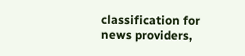classification for news providers,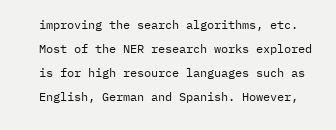improving the search algorithms, etc. Most of the NER research works explored is for high resource languages such as English, German and Spanish. However,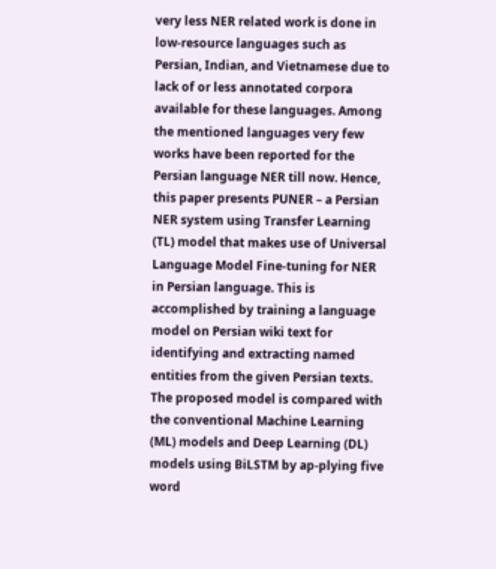very less NER related work is done in low-resource languages such as Persian, Indian, and Vietnamese due to lack of or less annotated corpora available for these languages. Among the mentioned languages very few works have been reported for the Persian language NER till now. Hence, this paper presents PUNER – a Persian NER system using Transfer Learning (TL) model that makes use of Universal Language Model Fine-tuning for NER in Persian language. This is accomplished by training a language model on Persian wiki text for identifying and extracting named entities from the given Persian texts. The proposed model is compared with the conventional Machine Learning (ML) models and Deep Learning (DL) models using BiLSTM by ap-plying five word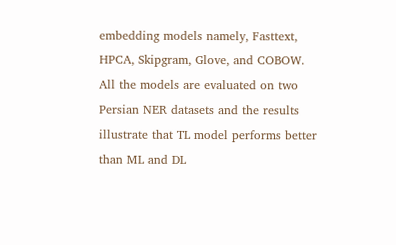embedding models namely, Fasttext, HPCA, Skipgram, Glove, and COBOW. All the models are evaluated on two Persian NER datasets and the results illustrate that TL model performs better than ML and DL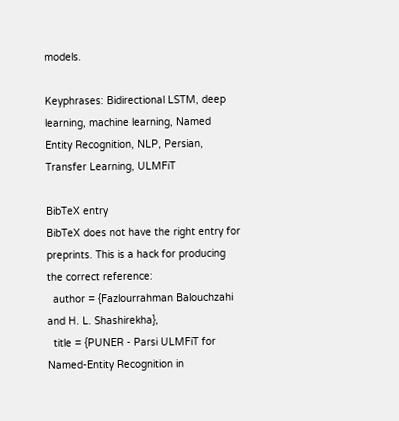models.

Keyphrases: Bidirectional LSTM, deep learning, machine learning, Named Entity Recognition, NLP, Persian, Transfer Learning, ULMFiT

BibTeX entry
BibTeX does not have the right entry for preprints. This is a hack for producing the correct reference:
  author = {Fazlourrahman Balouchzahi and H. L. Shashirekha},
  title = {PUNER - Parsi ULMFiT for Named-Entity Recognition in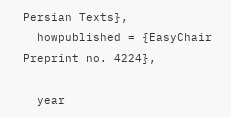Persian Texts},
  howpublished = {EasyChair Preprint no. 4224},

  year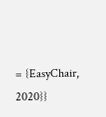= {EasyChair, 2020}}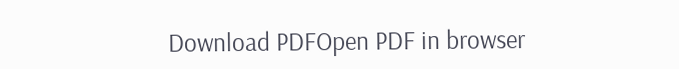Download PDFOpen PDF in browser